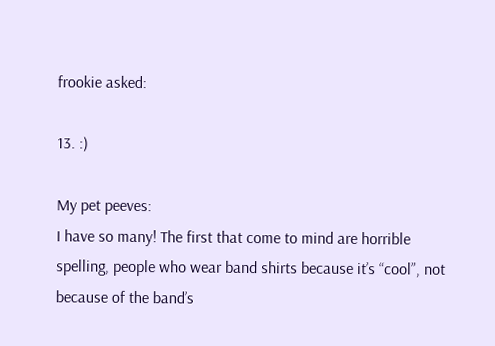frookie asked:

13. :)

My pet peeves:
I have so many! The first that come to mind are horrible spelling, people who wear band shirts because it’s “cool”, not because of the band’s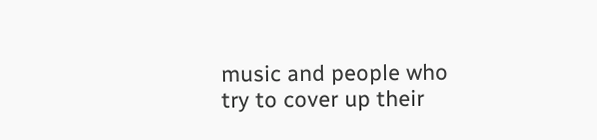music and people who try to cover up their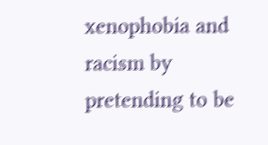xenophobia and racism by pretending to be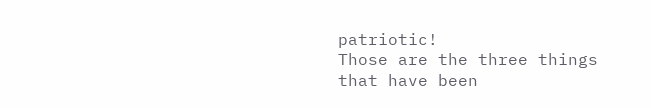patriotic!
Those are the three things that have been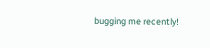bugging me recently!